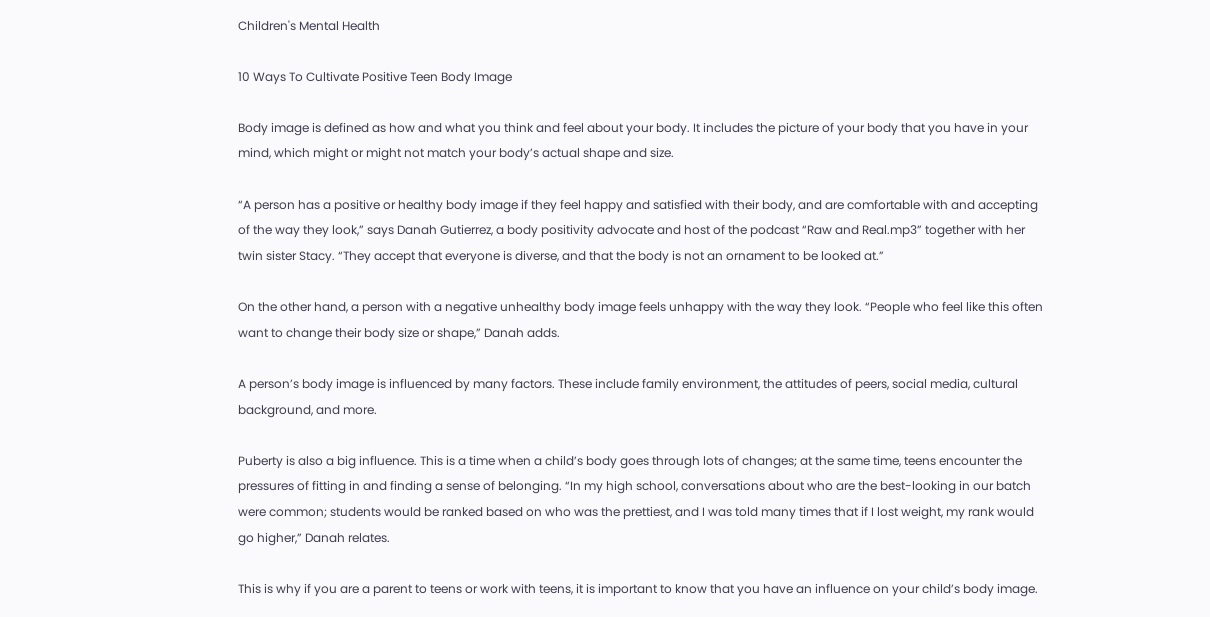Children's Mental Health

10 Ways To Cultivate Positive Teen Body Image

Body image is defined as how and what you think and feel about your body. It includes the picture of your body that you have in your mind, which might or might not match your body’s actual shape and size.

“A person has a positive or healthy body image if they feel happy and satisfied with their body, and are comfortable with and accepting of the way they look,” says Danah Gutierrez, a body positivity advocate and host of the podcast “Raw and Real.mp3” together with her twin sister Stacy. “They accept that everyone is diverse, and that the body is not an ornament to be looked at.”

On the other hand, a person with a negative unhealthy body image feels unhappy with the way they look. “People who feel like this often want to change their body size or shape,” Danah adds.

A person’s body image is influenced by many factors. These include family environment, the attitudes of peers, social media, cultural background, and more.

Puberty is also a big influence. This is a time when a child’s body goes through lots of changes; at the same time, teens encounter the pressures of fitting in and finding a sense of belonging. “In my high school, conversations about who are the best-looking in our batch were common; students would be ranked based on who was the prettiest, and I was told many times that if I lost weight, my rank would go higher,” Danah relates.

This is why if you are a parent to teens or work with teens, it is important to know that you have an influence on your child’s body image.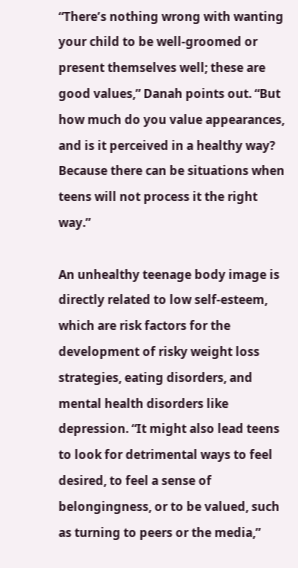“There’s nothing wrong with wanting your child to be well-groomed or present themselves well; these are good values,” Danah points out. “But how much do you value appearances, and is it perceived in a healthy way? Because there can be situations when teens will not process it the right way.”

An unhealthy teenage body image is directly related to low self-esteem, which are risk factors for the development of risky weight loss strategies, eating disorders, and mental health disorders like depression. “It might also lead teens to look for detrimental ways to feel desired, to feel a sense of belongingness, or to be valued, such as turning to peers or the media,”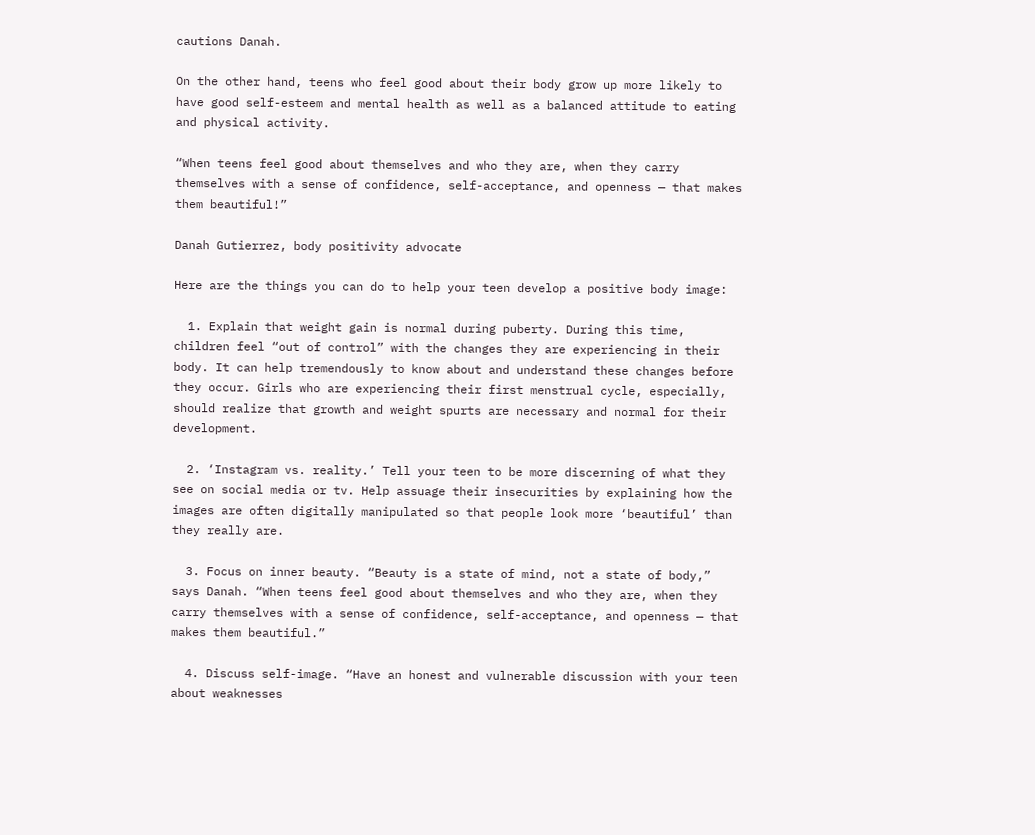cautions Danah.

On the other hand, teens who feel good about their body grow up more likely to have good self-esteem and mental health as well as a balanced attitude to eating and physical activity.

“When teens feel good about themselves and who they are, when they carry themselves with a sense of confidence, self-acceptance, and openness — that makes them beautiful!”

Danah Gutierrez, body positivity advocate

Here are the things you can do to help your teen develop a positive body image:

  1. Explain that weight gain is normal during puberty. During this time, children feel “out of control” with the changes they are experiencing in their body. It can help tremendously to know about and understand these changes before they occur. Girls who are experiencing their first menstrual cycle, especially, should realize that growth and weight spurts are necessary and normal for their development.

  2. ‘Instagram vs. reality.’ Tell your teen to be more discerning of what they see on social media or tv. Help assuage their insecurities by explaining how the images are often digitally manipulated so that people look more ‘beautiful’ than they really are.

  3. Focus on inner beauty. “Beauty is a state of mind, not a state of body,” says Danah. “When teens feel good about themselves and who they are, when they carry themselves with a sense of confidence, self-acceptance, and openness — that makes them beautiful.”

  4. Discuss self-image. “Have an honest and vulnerable discussion with your teen about weaknesses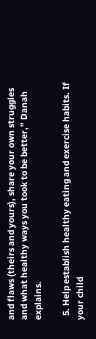and flaws (theirs and yours), share your own struggles and what healthy ways you took to be better,” Danah explains.

  5. Help establish healthy eating and exercise habits. If your child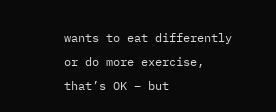wants to eat differently or do more exercise, that’s OK – but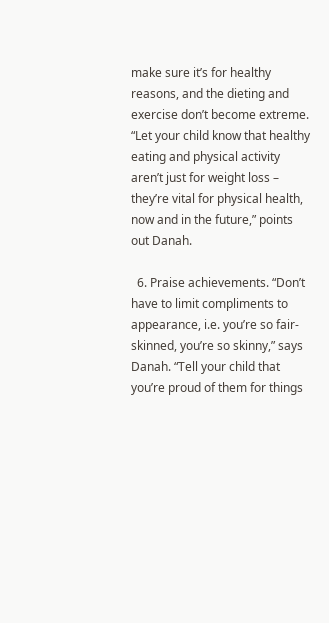make sure it’s for healthy reasons, and the dieting and exercise don’t become extreme. “Let your child know that healthy eating and physical activity aren’t just for weight loss – they’re vital for physical health, now and in the future,” points out Danah.

  6. Praise achievements. “Don’t have to limit compliments to appearance, i.e. you’re so fair-skinned, you’re so skinny,” says Danah. “Tell your child that you’re proud of them for things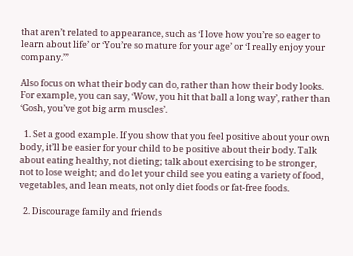that aren’t related to appearance, such as ‘I love how you’re so eager to learn about life’ or ‘You’re so mature for your age’ or ‘I really enjoy your company.’”

Also focus on what their body can do, rather than how their body looks. For example, you can say, ‘Wow, you hit that ball a long way’, rather than ‘Gosh, you’ve got big arm muscles’.

  1. Set a good example. If you show that you feel positive about your own body, it’ll be easier for your child to be positive about their body. Talk about eating healthy, not dieting; talk about exercising to be stronger, not to lose weight; and do let your child see you eating a variety of food, vegetables, and lean meats, not only diet foods or fat-free foods.

  2. Discourage family and friends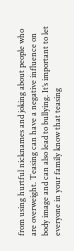from using hurtful nicknames and joking about people who are overweight. Teasing can have a negative influence on body image and can also lead to bullying. It’s important to let everyone in your family know that teasing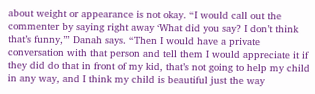about weight or appearance is not okay. “I would call out the commenter by saying right away ‘What did you say? I don’t think that’s funny,’” Danah says. “Then I would have a private conversation with that person and tell them I would appreciate it if they did do that in front of my kid, that’s not going to help my child in any way, and I think my child is beautiful just the way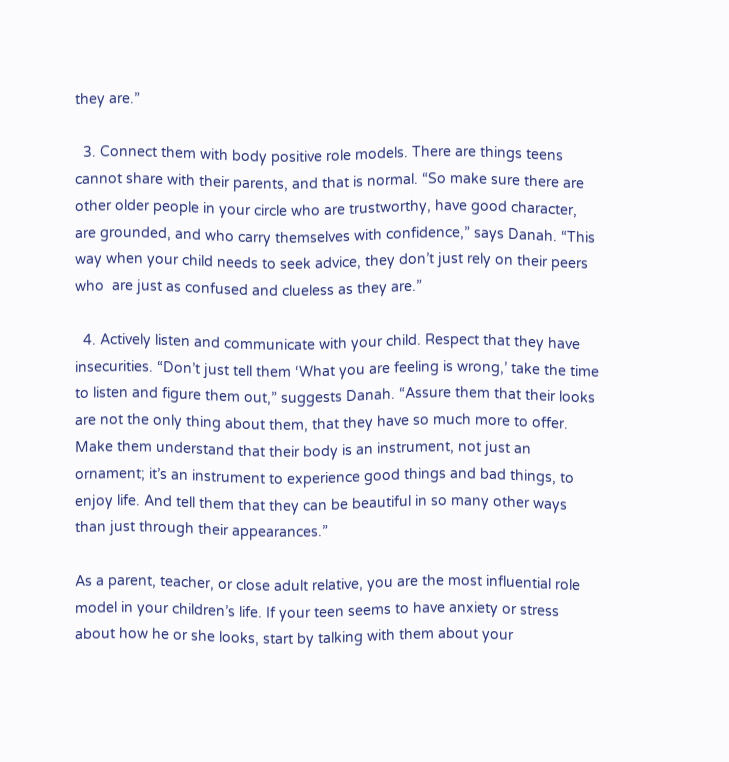they are.”

  3. Connect them with body positive role models. There are things teens cannot share with their parents, and that is normal. “So make sure there are other older people in your circle who are trustworthy, have good character, are grounded, and who carry themselves with confidence,” says Danah. “This way when your child needs to seek advice, they don’t just rely on their peers who  are just as confused and clueless as they are.”

  4. Actively listen and communicate with your child. Respect that they have insecurities. “Don’t just tell them ‘What you are feeling is wrong,’ take the time to listen and figure them out,” suggests Danah. “Assure them that their looks are not the only thing about them, that they have so much more to offer. Make them understand that their body is an instrument, not just an ornament; it’s an instrument to experience good things and bad things, to enjoy life. And tell them that they can be beautiful in so many other ways than just through their appearances.”

As a parent, teacher, or close adult relative, you are the most influential role model in your children’s life. If your teen seems to have anxiety or stress about how he or she looks, start by talking with them about your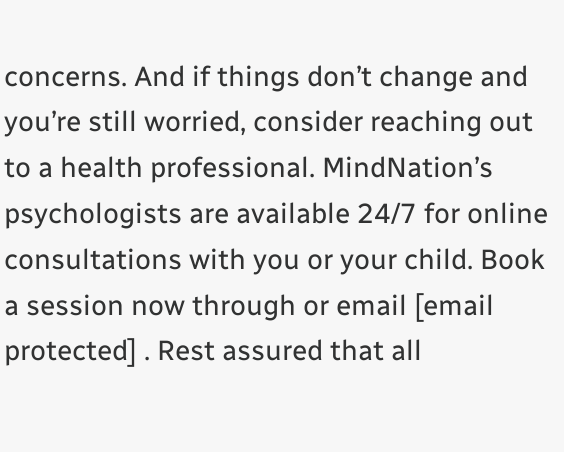concerns. And if things don’t change and you’re still worried, consider reaching out to a health professional. MindNation’s psychologists are available 24/7 for online consultations with you or your child. Book  a session now through or email [email protected] . Rest assured that all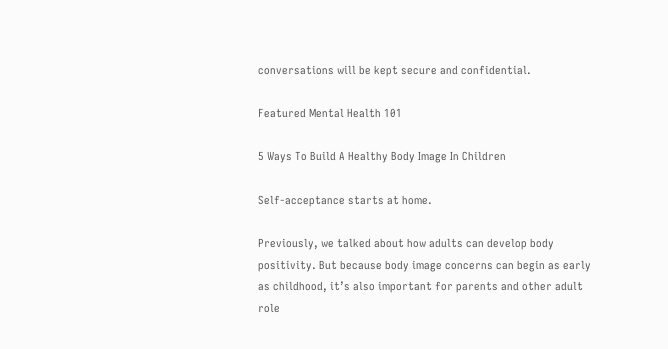conversations will be kept secure and confidential.

Featured Mental Health 101

5 Ways To Build A Healthy Body Image In Children

Self-acceptance starts at home.

Previously, we talked about how adults can develop body positivity. But because body image concerns can begin as early as childhood, it’s also important for parents and other adult role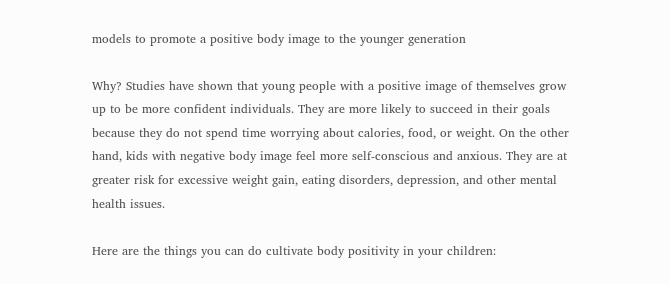models to promote a positive body image to the younger generation

Why? Studies have shown that young people with a positive image of themselves grow up to be more confident individuals. They are more likely to succeed in their goals because they do not spend time worrying about calories, food, or weight. On the other hand, kids with negative body image feel more self-conscious and anxious. They are at greater risk for excessive weight gain, eating disorders, depression, and other mental health issues.

Here are the things you can do cultivate body positivity in your children: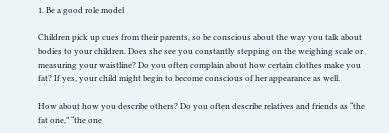1. Be a good role model

Children pick up cues from their parents, so be conscious about the way you talk about bodies to your children. Does she see you constantly stepping on the weighing scale or measuring your waistline? Do you often complain about how certain clothes make you fat? If yes, your child might begin to become conscious of her appearance as well.

How about how you describe others? Do you often describe relatives and friends as “the fat one,” “the one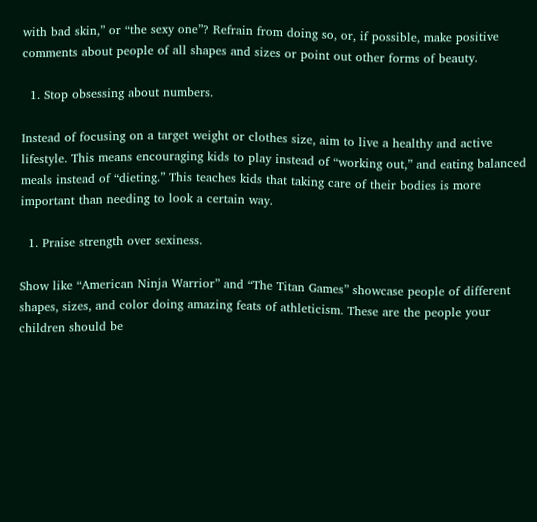with bad skin,” or “the sexy one”? Refrain from doing so, or, if possible, make positive comments about people of all shapes and sizes or point out other forms of beauty.

  1. Stop obsessing about numbers.

Instead of focusing on a target weight or clothes size, aim to live a healthy and active lifestyle. This means encouraging kids to play instead of “working out,” and eating balanced meals instead of “dieting.” This teaches kids that taking care of their bodies is more important than needing to look a certain way.

  1. Praise strength over sexiness.

Show like “American Ninja Warrior” and “The Titan Games” showcase people of different shapes, sizes, and color doing amazing feats of athleticism. These are the people your children should be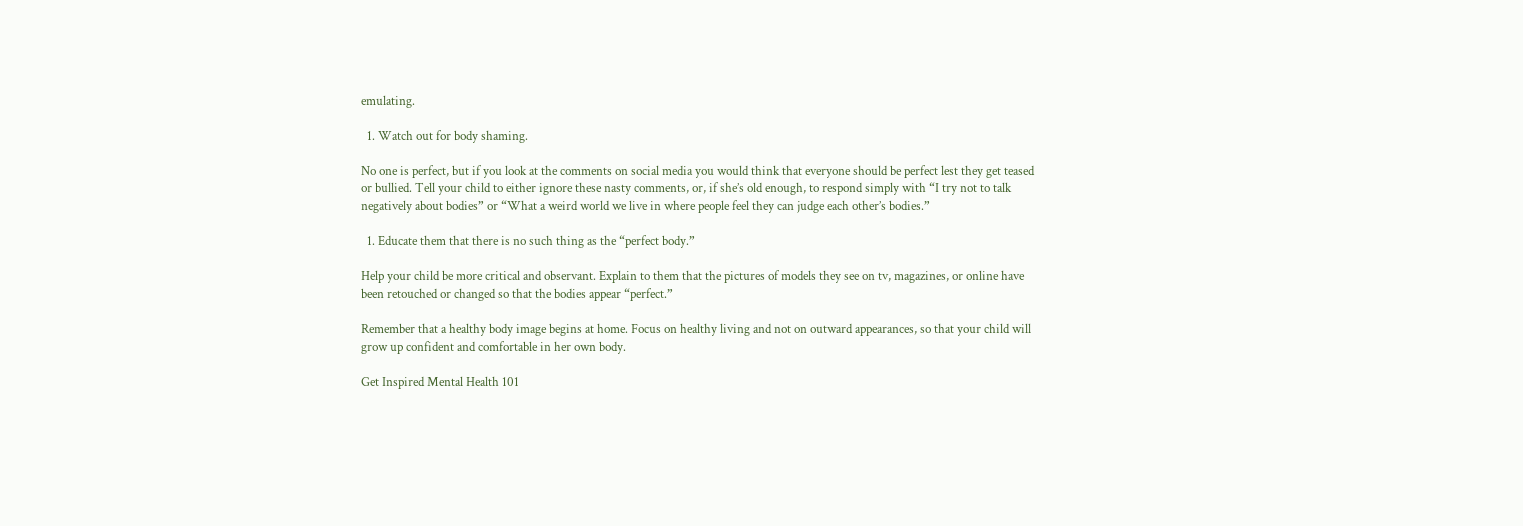emulating.

  1. Watch out for body shaming.

No one is perfect, but if you look at the comments on social media you would think that everyone should be perfect lest they get teased or bullied. Tell your child to either ignore these nasty comments, or, if she’s old enough, to respond simply with “I try not to talk negatively about bodies” or “What a weird world we live in where people feel they can judge each other’s bodies.”

  1. Educate them that there is no such thing as the “perfect body.”

Help your child be more critical and observant. Explain to them that the pictures of models they see on tv, magazines, or online have been retouched or changed so that the bodies appear “perfect.”

Remember that a healthy body image begins at home. Focus on healthy living and not on outward appearances, so that your child will grow up confident and comfortable in her own body.

Get Inspired Mental Health 101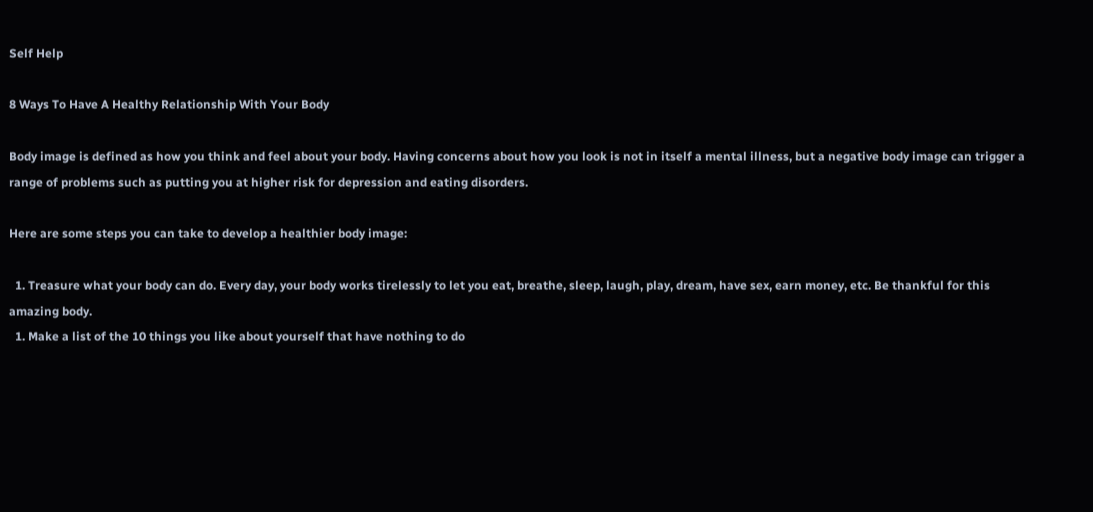Self Help

8 Ways To Have A Healthy Relationship With Your Body

Body image is defined as how you think and feel about your body. Having concerns about how you look is not in itself a mental illness, but a negative body image can trigger a range of problems such as putting you at higher risk for depression and eating disorders.

Here are some steps you can take to develop a healthier body image:

  1. Treasure what your body can do. Every day, your body works tirelessly to let you eat, breathe, sleep, laugh, play, dream, have sex, earn money, etc. Be thankful for this amazing body.
  1. Make a list of the 10 things you like about yourself that have nothing to do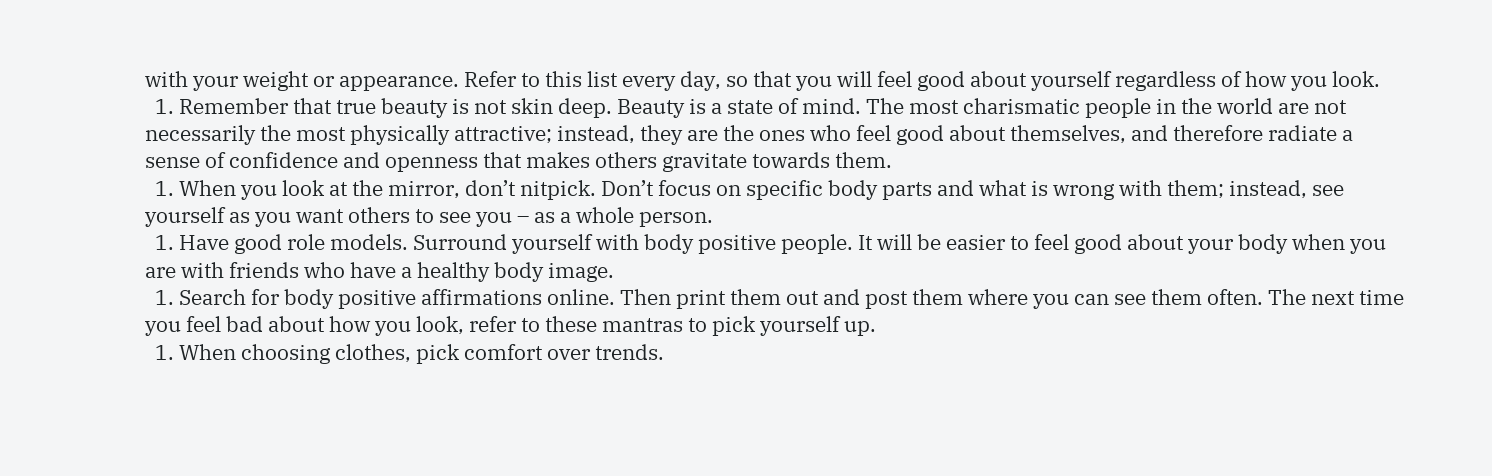with your weight or appearance. Refer to this list every day, so that you will feel good about yourself regardless of how you look.
  1. Remember that true beauty is not skin deep. Beauty is a state of mind. The most charismatic people in the world are not necessarily the most physically attractive; instead, they are the ones who feel good about themselves, and therefore radiate a sense of confidence and openness that makes others gravitate towards them.
  1. When you look at the mirror, don’t nitpick. Don’t focus on specific body parts and what is wrong with them; instead, see yourself as you want others to see you – as a whole person.
  1. Have good role models. Surround yourself with body positive people. It will be easier to feel good about your body when you are with friends who have a healthy body image.
  1. Search for body positive affirmations online. Then print them out and post them where you can see them often. The next time you feel bad about how you look, refer to these mantras to pick yourself up.
  1. When choosing clothes, pick comfort over trends.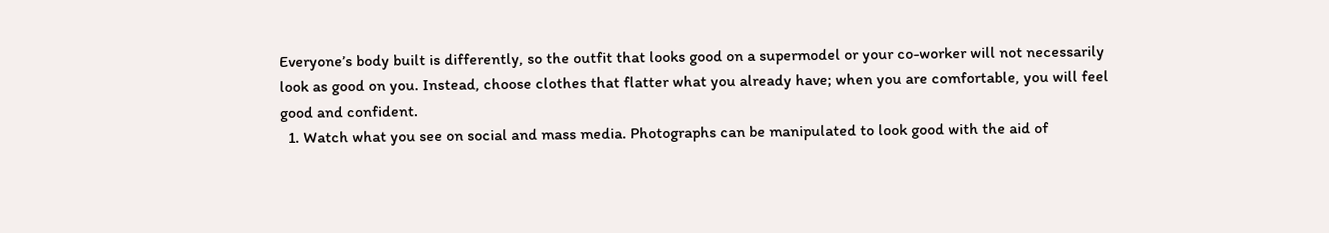Everyone’s body built is differently, so the outfit that looks good on a supermodel or your co-worker will not necessarily look as good on you. Instead, choose clothes that flatter what you already have; when you are comfortable, you will feel good and confident.
  1. Watch what you see on social and mass media. Photographs can be manipulated to look good with the aid of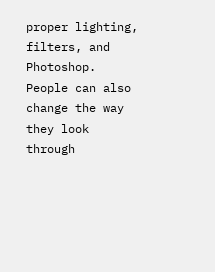proper lighting, filters, and Photoshop. People can also change the way they look through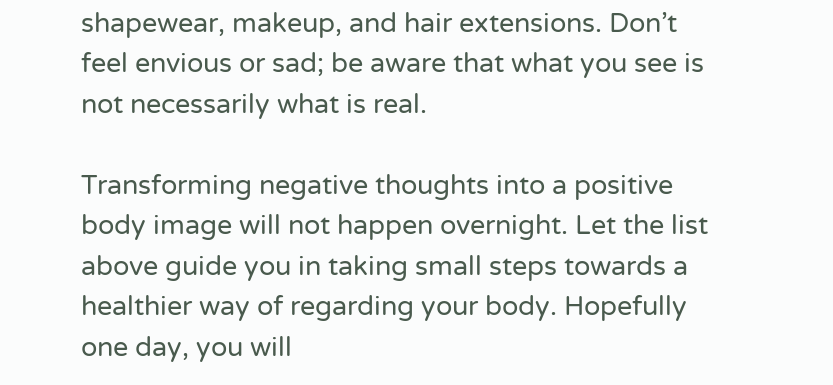shapewear, makeup, and hair extensions. Don’t feel envious or sad; be aware that what you see is not necessarily what is real.

Transforming negative thoughts into a positive body image will not happen overnight. Let the list above guide you in taking small steps towards a healthier way of regarding your body. Hopefully one day, you will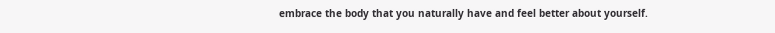embrace the body that you naturally have and feel better about yourself.